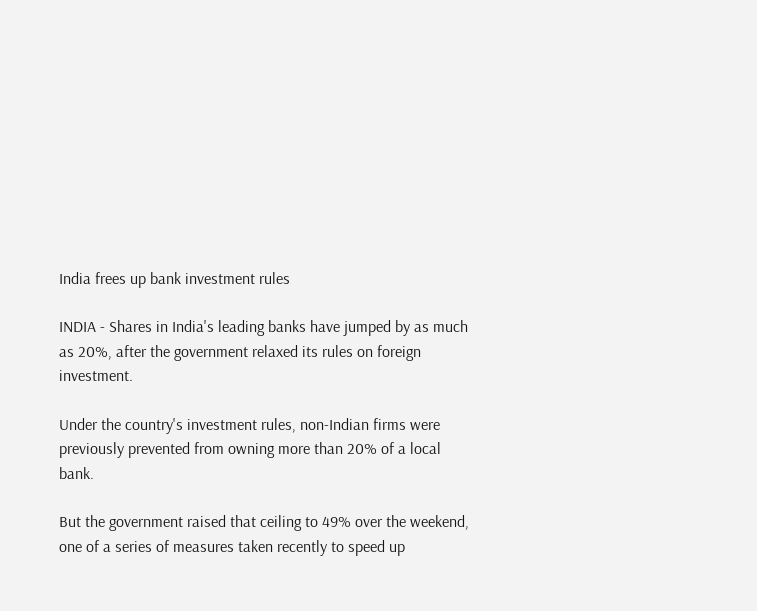India frees up bank investment rules

INDIA - Shares in India's leading banks have jumped by as much as 20%, after the government relaxed its rules on foreign investment.

Under the country's investment rules, non-Indian firms were previously prevented from owning more than 20% of a local bank.

But the government raised that ceiling to 49% over the weekend, one of a series of measures taken recently to speed up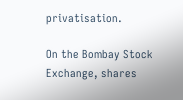privatisation.

On the Bombay Stock Exchange, shares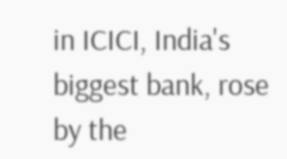in ICICI, India's biggest bank, rose by the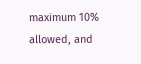maximum 10% allowed, and